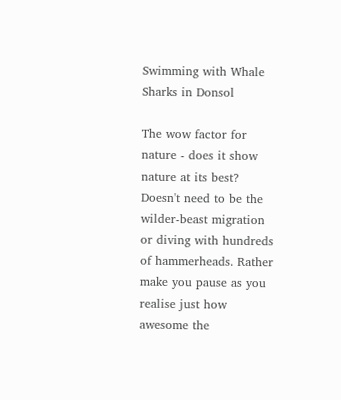Swimming with Whale Sharks in Donsol

The wow factor for nature - does it show nature at its best? Doesn't need to be the wilder-beast migration or diving with hundreds of hammerheads. Rather make you pause as you realise just how awesome the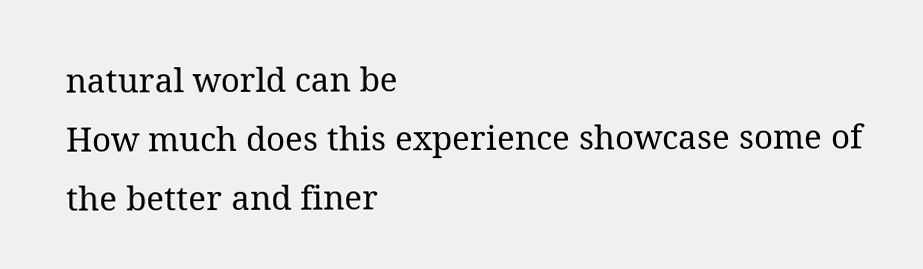natural world can be
How much does this experience showcase some of the better and finer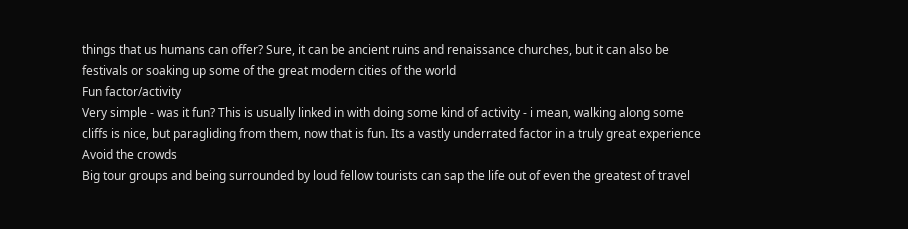things that us humans can offer? Sure, it can be ancient ruins and renaissance churches, but it can also be festivals or soaking up some of the great modern cities of the world
Fun factor/activity
Very simple - was it fun? This is usually linked in with doing some kind of activity - i mean, walking along some cliffs is nice, but paragliding from them, now that is fun. Its a vastly underrated factor in a truly great experience
Avoid the crowds
Big tour groups and being surrounded by loud fellow tourists can sap the life out of even the greatest of travel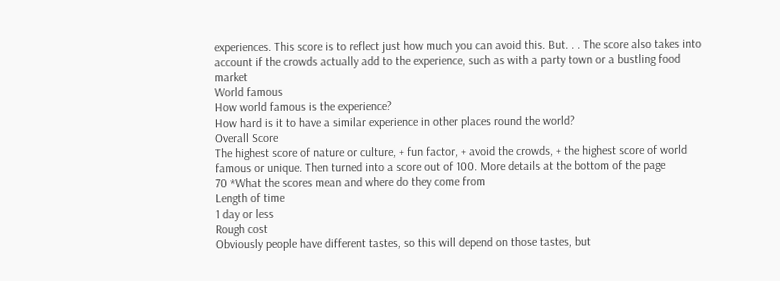experiences. This score is to reflect just how much you can avoid this. But. . . The score also takes into account if the crowds actually add to the experience, such as with a party town or a bustling food market
World famous
How world famous is the experience?
How hard is it to have a similar experience in other places round the world?
Overall Score
The highest score of nature or culture, + fun factor, + avoid the crowds, + the highest score of world famous or unique. Then turned into a score out of 100. More details at the bottom of the page
70 *What the scores mean and where do they come from
Length of time
1 day or less
Rough cost
Obviously people have different tastes, so this will depend on those tastes, but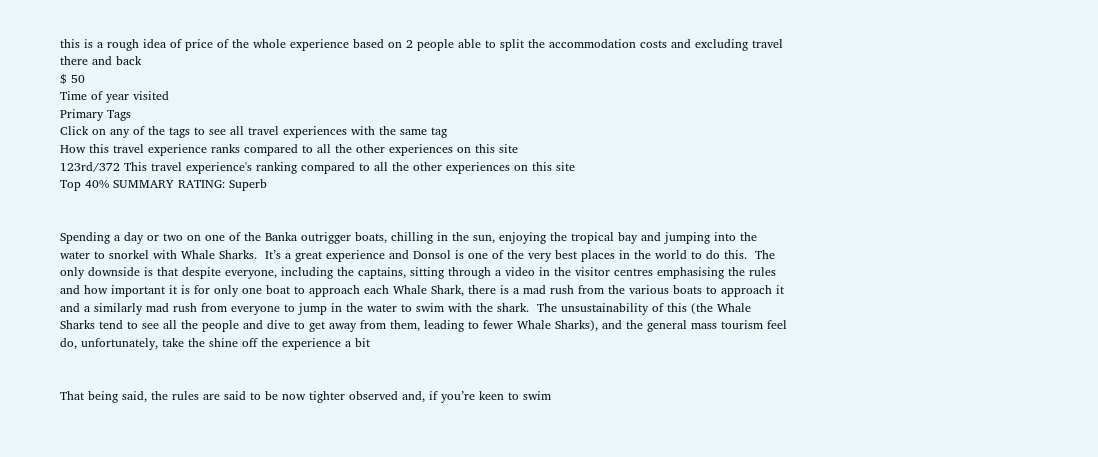this is a rough idea of price of the whole experience based on 2 people able to split the accommodation costs and excluding travel there and back
$ 50
Time of year visited
Primary Tags
Click on any of the tags to see all travel experiences with the same tag
How this travel experience ranks compared to all the other experiences on this site
123rd/372 This travel experience's ranking compared to all the other experiences on this site
Top 40% SUMMARY RATING: Superb


Spending a day or two on one of the Banka outrigger boats, chilling in the sun, enjoying the tropical bay and jumping into the water to snorkel with Whale Sharks.  It’s a great experience and Donsol is one of the very best places in the world to do this.  The only downside is that despite everyone, including the captains, sitting through a video in the visitor centres emphasising the rules and how important it is for only one boat to approach each Whale Shark, there is a mad rush from the various boats to approach it and a similarly mad rush from everyone to jump in the water to swim with the shark.  The unsustainability of this (the Whale Sharks tend to see all the people and dive to get away from them, leading to fewer Whale Sharks), and the general mass tourism feel do, unfortunately, take the shine off the experience a bit


That being said, the rules are said to be now tighter observed and, if you’re keen to swim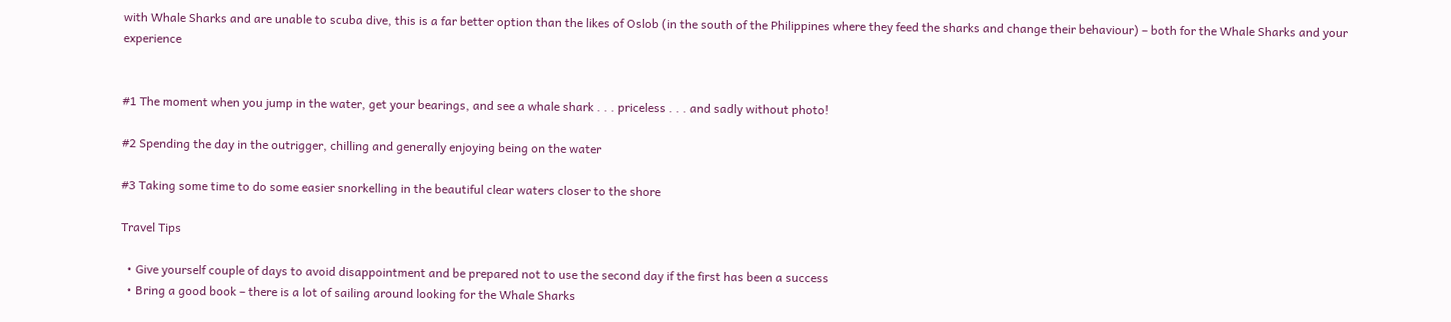with Whale Sharks and are unable to scuba dive, this is a far better option than the likes of Oslob (in the south of the Philippines where they feed the sharks and change their behaviour) – both for the Whale Sharks and your experience


#1 The moment when you jump in the water, get your bearings, and see a whale shark . . . priceless . . . and sadly without photo!

#2 Spending the day in the outrigger, chilling and generally enjoying being on the water

#3 Taking some time to do some easier snorkelling in the beautiful clear waters closer to the shore

Travel Tips

  • Give yourself couple of days to avoid disappointment and be prepared not to use the second day if the first has been a success
  • Bring a good book – there is a lot of sailing around looking for the Whale Sharks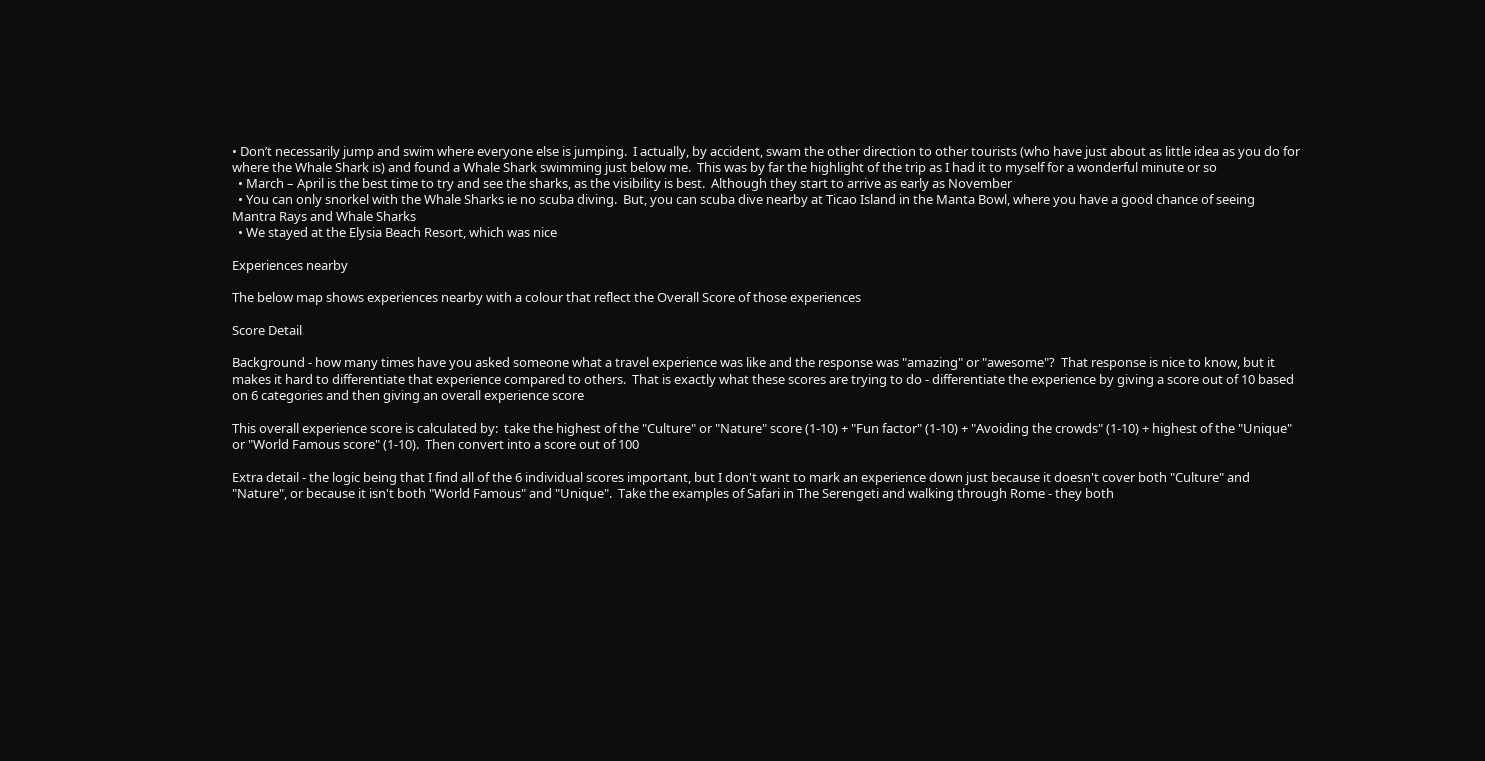• Don’t necessarily jump and swim where everyone else is jumping.  I actually, by accident, swam the other direction to other tourists (who have just about as little idea as you do for where the Whale Shark is) and found a Whale Shark swimming just below me.  This was by far the highlight of the trip as I had it to myself for a wonderful minute or so
  • March – April is the best time to try and see the sharks, as the visibility is best.  Although they start to arrive as early as November
  • You can only snorkel with the Whale Sharks ie no scuba diving.  But, you can scuba dive nearby at Ticao Island in the Manta Bowl, where you have a good chance of seeing Mantra Rays and Whale Sharks
  • We stayed at the Elysia Beach Resort, which was nice

Experiences nearby

The below map shows experiences nearby with a colour that reflect the Overall Score of those experiences

Score Detail

Background - how many times have you asked someone what a travel experience was like and the response was "amazing" or "awesome"?  That response is nice to know, but it makes it hard to differentiate that experience compared to others.  That is exactly what these scores are trying to do - differentiate the experience by giving a score out of 10 based on 6 categories and then giving an overall experience score

This overall experience score is calculated by:  take the highest of the "Culture" or "Nature" score (1-10) + "Fun factor" (1-10) + "Avoiding the crowds" (1-10) + highest of the "Unique" or "World Famous score" (1-10).  Then convert into a score out of 100

Extra detail - the logic being that I find all of the 6 individual scores important, but I don't want to mark an experience down just because it doesn't cover both "Culture" and "Nature", or because it isn't both "World Famous" and "Unique".  Take the examples of Safari in The Serengeti and walking through Rome - they both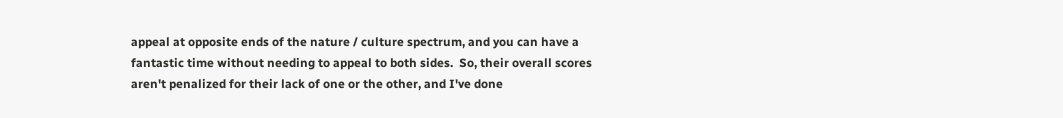appeal at opposite ends of the nature / culture spectrum, and you can have a fantastic time without needing to appeal to both sides.  So, their overall scores aren't penalized for their lack of one or the other, and I've done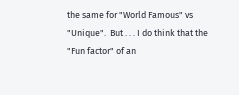the same for "World Famous" vs "Unique".  But . . . I do think that the "Fun factor" of an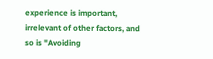experience is important, irrelevant of other factors, and so is "Avoiding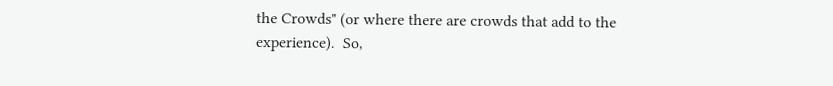the Crowds" (or where there are crowds that add to the experience).  So,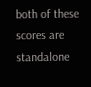both of these scores are standalone